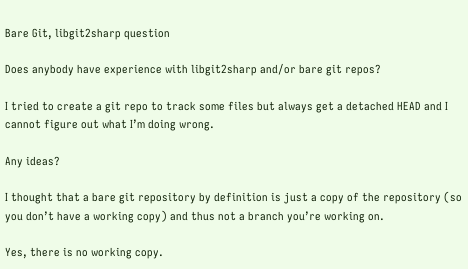Bare Git, libgit2sharp question

Does anybody have experience with libgit2sharp and/or bare git repos?

I tried to create a git repo to track some files but always get a detached HEAD and I cannot figure out what I’m doing wrong.

Any ideas?

I thought that a bare git repository by definition is just a copy of the repository (so you don’t have a working copy) and thus not a branch you’re working on.

Yes, there is no working copy.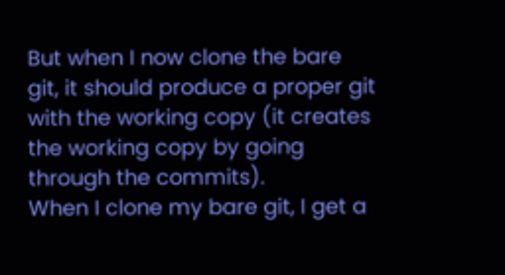But when I now clone the bare git, it should produce a proper git with the working copy (it creates the working copy by going through the commits).
When I clone my bare git, I get a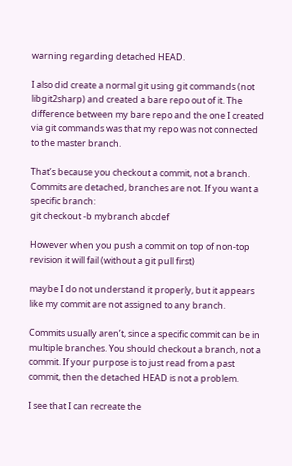warning regarding detached HEAD.

I also did create a normal git using git commands (not libgit2sharp) and created a bare repo out of it. The difference between my bare repo and the one I created via git commands was that my repo was not connected to the master branch.

That’s because you checkout a commit, not a branch. Commits are detached, branches are not. If you want a specific branch:
git checkout -b mybranch abcdef

However when you push a commit on top of non-top revision it will fail (without a git pull first)

maybe I do not understand it properly, but it appears like my commit are not assigned to any branch.

Commits usually aren’t, since a specific commit can be in multiple branches. You should checkout a branch, not a commit. If your purpose is to just read from a past commit, then the detached HEAD is not a problem.

I see that I can recreate the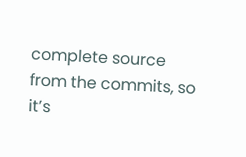complete source from the commits, so it’s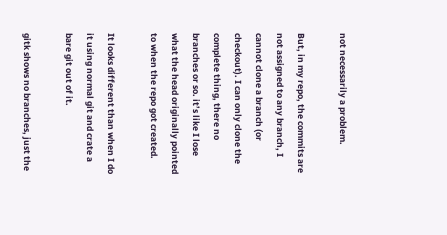not necessarily a problem.

But, in my repo, the commits are not assigned to any branch, I cannot clone a branch (or checkout). I can only clone the complete thing, there no branches or so. it’s like I lose what the head originally pointed to when the repo got created.

It looks different than when I do it using normal git and crate a bare git out of it.

gitk shows no branches, just the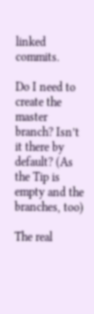linked commits.

Do I need to create the master branch? Isn’t it there by default? (As the Tip is empty and the branches, too)

The real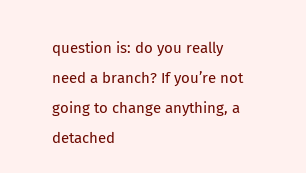question is: do you really need a branch? If you’re not going to change anything, a detached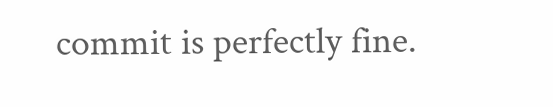commit is perfectly fine.